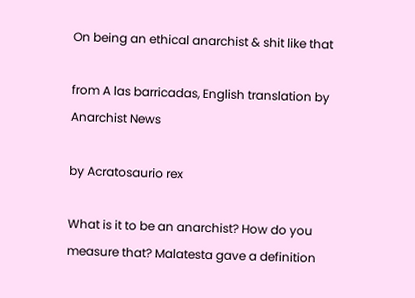On being an ethical anarchist & shit like that

from A las barricadas, English translation by Anarchist News

by Acratosaurio rex

What is it to be an anarchist? How do you measure that? Malatesta gave a definition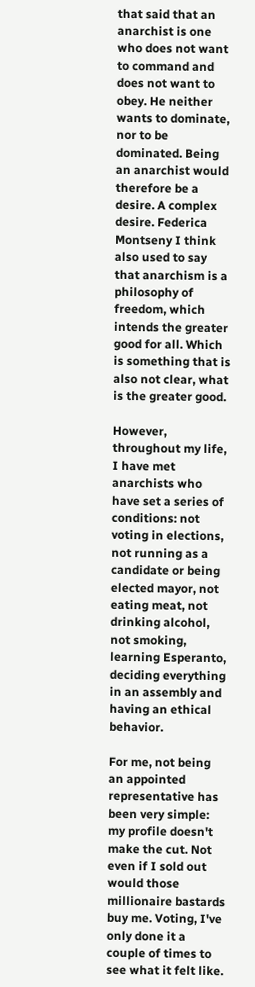that said that an anarchist is one who does not want to command and does not want to obey. He neither wants to dominate, nor to be dominated. Being an anarchist would therefore be a desire. A complex desire. Federica Montseny I think also used to say that anarchism is a philosophy of freedom, which intends the greater good for all. Which is something that is also not clear, what is the greater good.

However, throughout my life, I have met anarchists who have set a series of conditions: not voting in elections, not running as a candidate or being elected mayor, not eating meat, not drinking alcohol, not smoking, learning Esperanto, deciding everything in an assembly and having an ethical behavior.

For me, not being an appointed representative has been very simple: my profile doesn't make the cut. Not even if I sold out would those millionaire bastards buy me. Voting, I've only done it a couple of times to see what it felt like.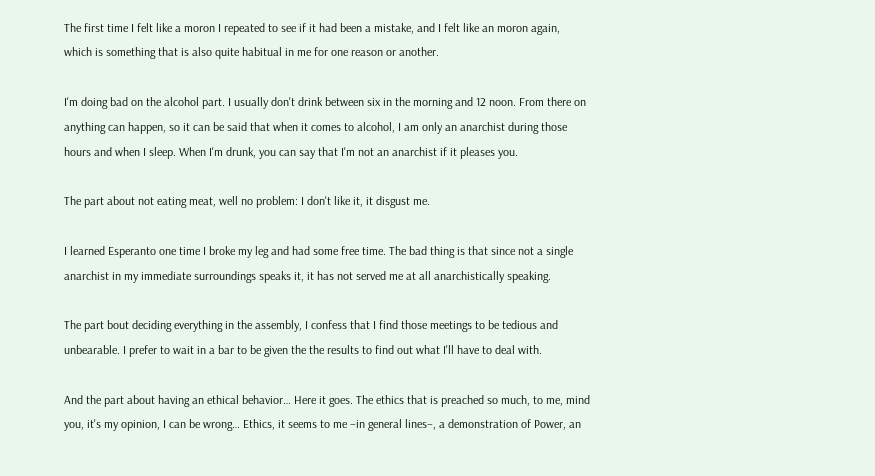The first time I felt like a moron I repeated to see if it had been a mistake, and I felt like an moron again, which is something that is also quite habitual in me for one reason or another.

I'm doing bad on the alcohol part. I usually don't drink between six in the morning and 12 noon. From there on anything can happen, so it can be said that when it comes to alcohol, I am only an anarchist during those hours and when I sleep. When I'm drunk, you can say that I'm not an anarchist if it pleases you.

The part about not eating meat, well no problem: I don't like it, it disgust me.

I learned Esperanto one time I broke my leg and had some free time. The bad thing is that since not a single anarchist in my immediate surroundings speaks it, it has not served me at all anarchistically speaking.

The part bout deciding everything in the assembly, I confess that I find those meetings to be tedious and unbearable. I prefer to wait in a bar to be given the the results to find out what I'll have to deal with.

And the part about having an ethical behavior… Here it goes. The ethics that is preached so much, to me, mind you, it's my opinion, I can be wrong… Ethics, it seems to me –in general lines–, a demonstration of Power, an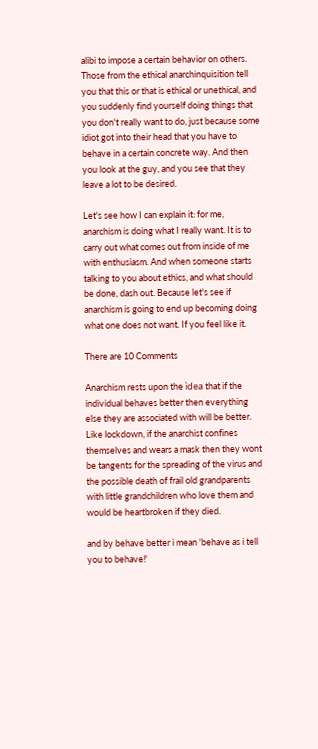alibi to impose a certain behavior on others. Those from the ethical anarchinquisition tell you that this or that is ethical or unethical, and you suddenly find yourself doing things that you don't really want to do, just because some idiot got into their head that you have to behave in a certain concrete way. And then you look at the guy, and you see that they leave a lot to be desired.

Let's see how I can explain it: for me, anarchism is doing what I really want. It is to carry out what comes out from inside of me with enthusiasm. And when someone starts talking to you about ethics, and what should be done, dash out. Because let's see if anarchism is going to end up becoming doing what one does not want. If you feel like it.

There are 10 Comments

Anarchism rests upon the ìdea that if the individual behaves better then everything else they are associated with will be better. Like lockdown, if the anarchist confines themselves and wears a mask then they wont be tangents for the spreading of the virus and the possible death of frail old grandparents with little grandchildren who love them and would be heartbroken if they died.

and by behave better i mean 'behave as i tell you to behave!'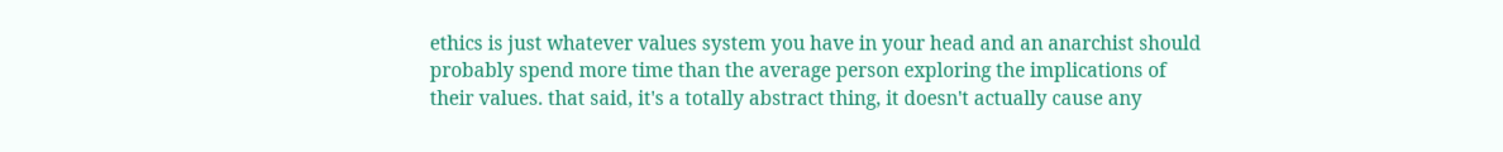ethics is just whatever values system you have in your head and an anarchist should probably spend more time than the average person exploring the implications of their values. that said, it's a totally abstract thing, it doesn't actually cause any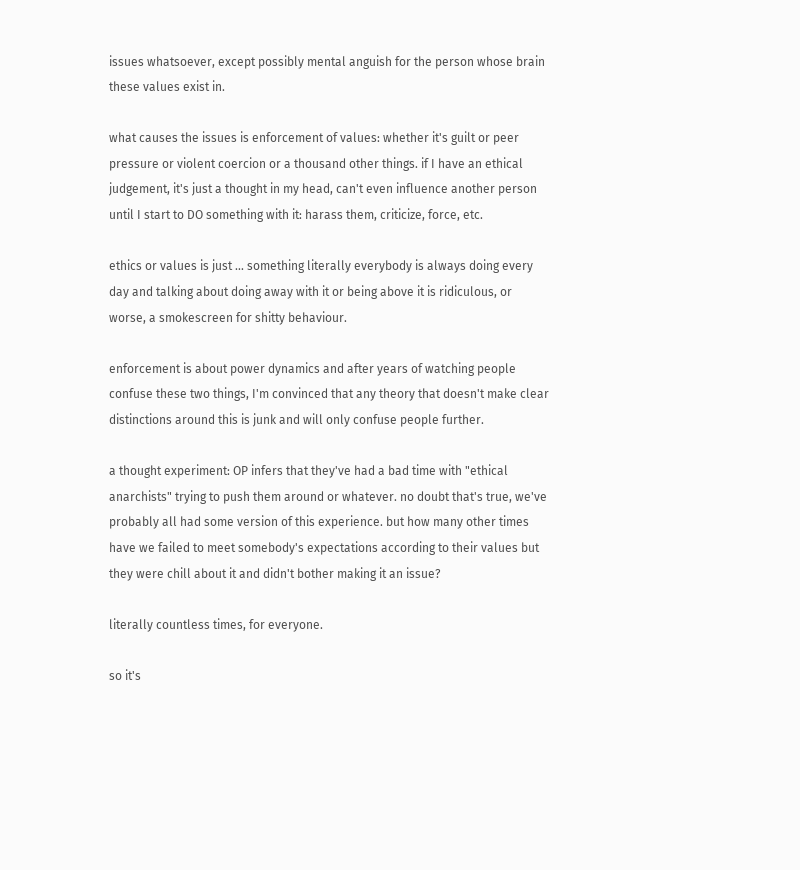issues whatsoever, except possibly mental anguish for the person whose brain these values exist in.

what causes the issues is enforcement of values: whether it's guilt or peer pressure or violent coercion or a thousand other things. if I have an ethical judgement, it's just a thought in my head, can't even influence another person until I start to DO something with it: harass them, criticize, force, etc.

ethics or values is just ... something literally everybody is always doing every day and talking about doing away with it or being above it is ridiculous, or worse, a smokescreen for shitty behaviour.

enforcement is about power dynamics and after years of watching people confuse these two things, I'm convinced that any theory that doesn't make clear distinctions around this is junk and will only confuse people further.

a thought experiment: OP infers that they've had a bad time with "ethical anarchists" trying to push them around or whatever. no doubt that's true, we've probably all had some version of this experience. but how many other times have we failed to meet somebody's expectations according to their values but they were chill about it and didn't bother making it an issue?

literally countless times, for everyone.

so it's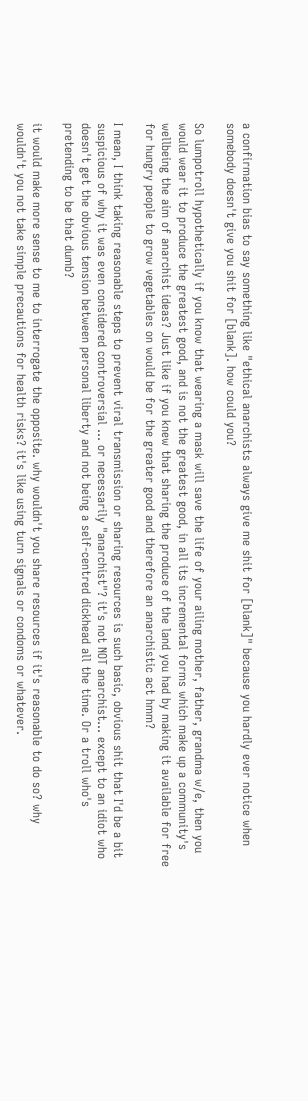a confirmation bias to say something like "ethical anarchists always give me shit for [blank]" because you hardly ever notice when somebody doesn't give you shit for [blank]. how could you?

So lumpotroll hypothetically if you know that wearing a mask will save the life of your ailing mother, father, grandma w/e, then you would wear it to produce the greatest good, and is not the greatest good, in all its incremental forms which make up a community's wellbeing the aim of anarchist ideas? Just like if you knew that sharing the produce of the land you had by making it available for free for hungry people to grow vegetables on would be for the greater good and therefore an anarchistic act hmm?

I mean, I think taking reasonable steps to prevent viral transmission or sharing resources is such basic, obvious shit that I'd be a bit suspicious of why it was even considered controversial ... or necessarily "anarchist"? it's not NOT anarchist... except to an idiot who doesn't get the obvious tension between personal liberty and not being a self-centred dickhead all the time. Or a troll who's pretending to be that dumb?

it would make more sense to me to interrogate the opposite. why wouldn't you share resources if it's reasonable to do so? why wouldn't you not take simple precautions for health risks? it's like using turn signals or condoms or whatever.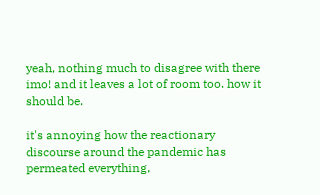yeah, nothing much to disagree with there imo! and it leaves a lot of room too. how it should be.

it's annoying how the reactionary discourse around the pandemic has permeated everything,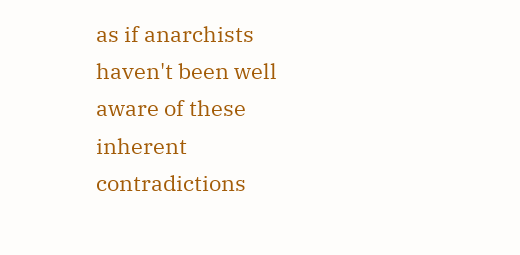as if anarchists haven't been well aware of these inherent contradictions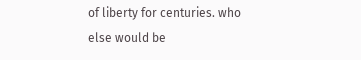of liberty for centuries. who else would be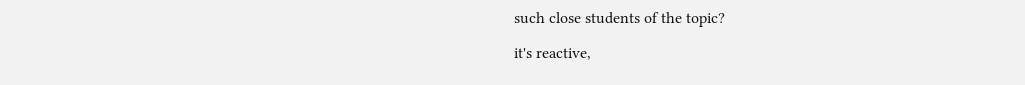such close students of the topic?

it's reactive,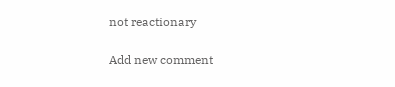not reactionary

Add new comment